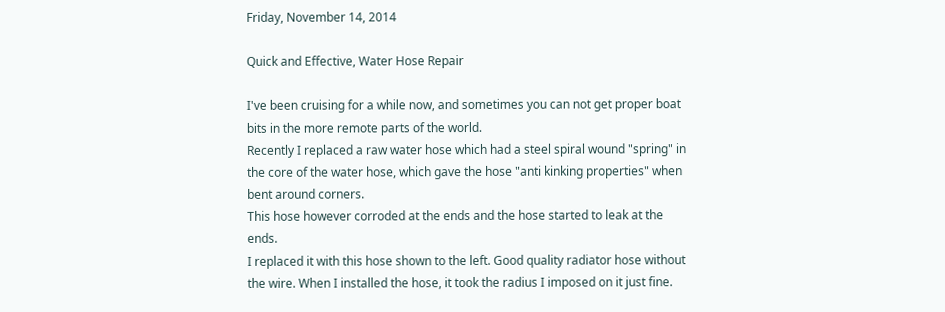Friday, November 14, 2014

Quick and Effective, Water Hose Repair

I've been cruising for a while now, and sometimes you can not get proper boat bits in the more remote parts of the world.
Recently I replaced a raw water hose which had a steel spiral wound "spring" in the core of the water hose, which gave the hose "anti kinking properties" when bent around corners.
This hose however corroded at the ends and the hose started to leak at the ends.
I replaced it with this hose shown to the left. Good quality radiator hose without the wire. When I installed the hose, it took the radius I imposed on it just fine.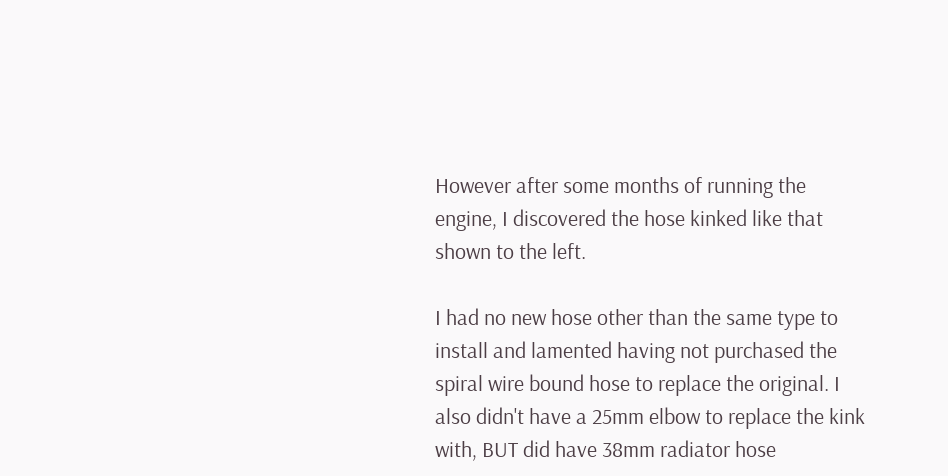However after some months of running the engine, I discovered the hose kinked like that shown to the left.

I had no new hose other than the same type to install and lamented having not purchased the spiral wire bound hose to replace the original. I also didn't have a 25mm elbow to replace the kink with, BUT did have 38mm radiator hose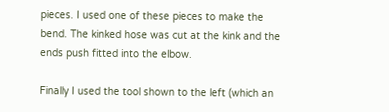pieces. I used one of these pieces to make the bend. The kinked hose was cut at the kink and the ends push fitted into the elbow.

Finally I used the tool shown to the left (which an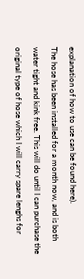explanation of how to use can be found here).
The hose has been installed for a month now, and is both water tight and kink free. This will do until I can purchase the original type of hose which I will carry spare lenghs for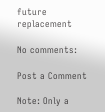future replacement

No comments:

Post a Comment

Note: Only a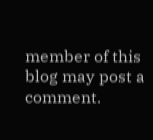member of this blog may post a comment.